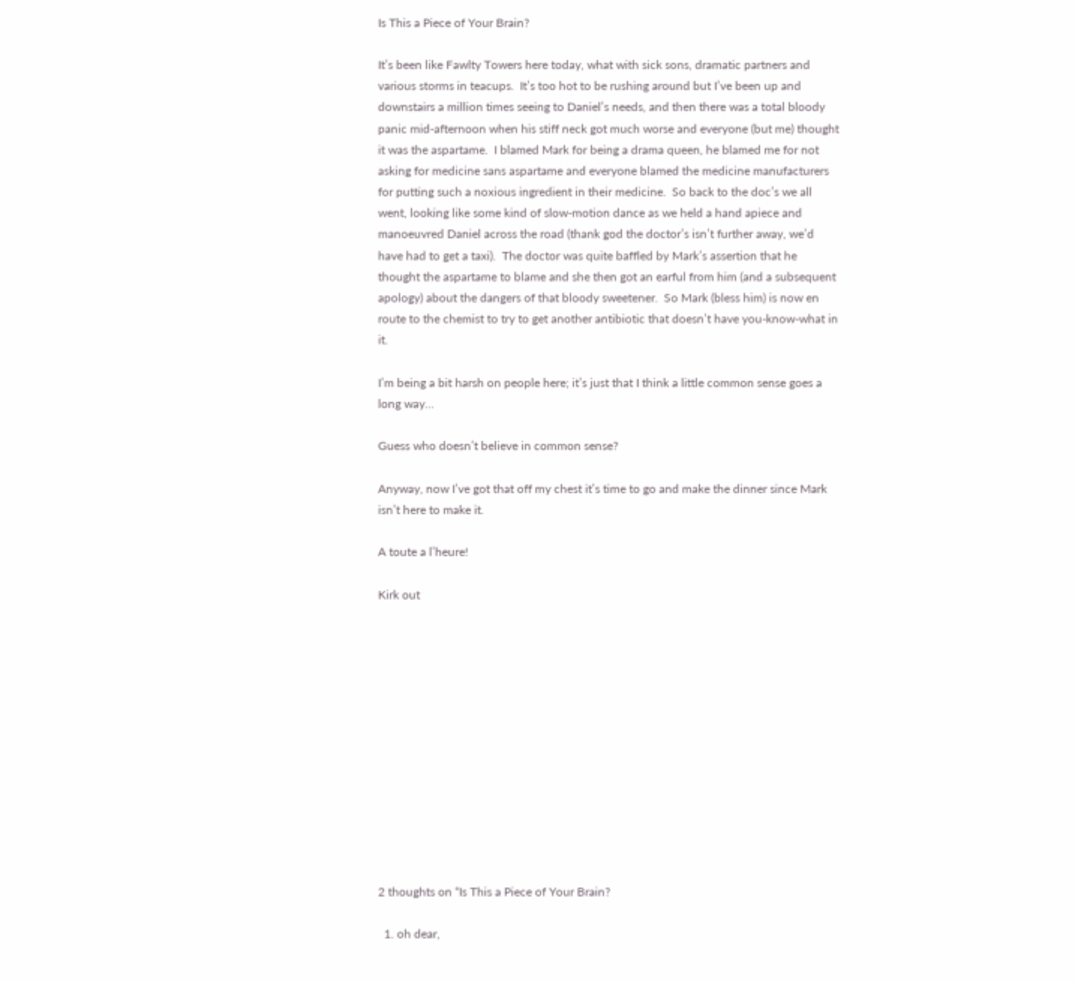Is This a Piece of Your Brain?

It’s been like Fawlty Towers here today, what with sick sons, dramatic partners and various storms in teacups.  It’s too hot to be rushing around but I’ve been up and downstairs a million times seeing to Daniel’s needs, and then there was a total bloody panic mid-afternoon when his stiff neck got much worse and everyone (but me) thought it was the aspartame.  I blamed Mark for being a drama queen, he blamed me for not asking for medicine sans aspartame and everyone blamed the medicine manufacturers for putting such a noxious ingredient in their medicine.  So back to the doc’s we all went, looking like some kind of slow-motion dance as we held a hand apiece and manoeuvred Daniel across the road (thank god the doctor’s isn’t further away, we’d have had to get a taxi).  The doctor was quite baffled by Mark’s assertion that he thought the aspartame to blame and she then got an earful from him (and a subsequent apology) about the dangers of that bloody sweetener.  So Mark (bless him) is now en route to the chemist to try to get another antibiotic that doesn’t have you-know-what in it.

I’m being a bit harsh on people here; it’s just that I think a little common sense goes a long way…

Guess who doesn’t believe in common sense?

Anyway, now I’ve got that off my chest it’s time to go and make the dinner since Mark isn’t here to make it.

A toute a l’heure!

Kirk out













2 thoughts on “Is This a Piece of Your Brain?

  1. oh dear,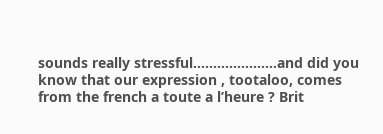sounds really stressful…………………and did you know that our expression , tootaloo, comes from the french a toute a l’heure ? Brit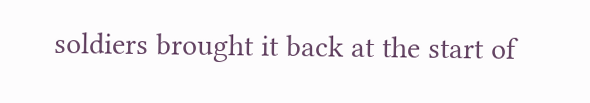soldiers brought it back at the start of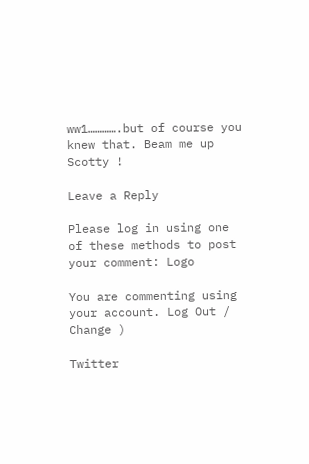ww1………….but of course you knew that. Beam me up Scotty !

Leave a Reply

Please log in using one of these methods to post your comment: Logo

You are commenting using your account. Log Out /  Change )

Twitter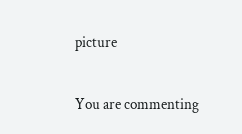picture

You are commenting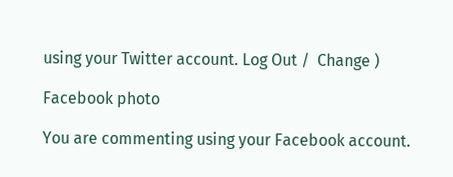using your Twitter account. Log Out /  Change )

Facebook photo

You are commenting using your Facebook account.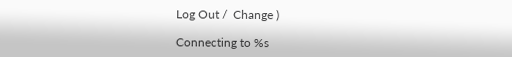Log Out /  Change )

Connecting to %s